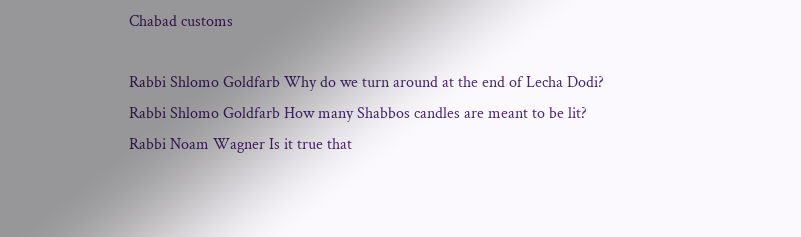Chabad customs

Rabbi Shlomo Goldfarb Why do we turn around at the end of Lecha Dodi?
Rabbi Shlomo Goldfarb How many Shabbos candles are meant to be lit?
Rabbi Noam Wagner Is it true that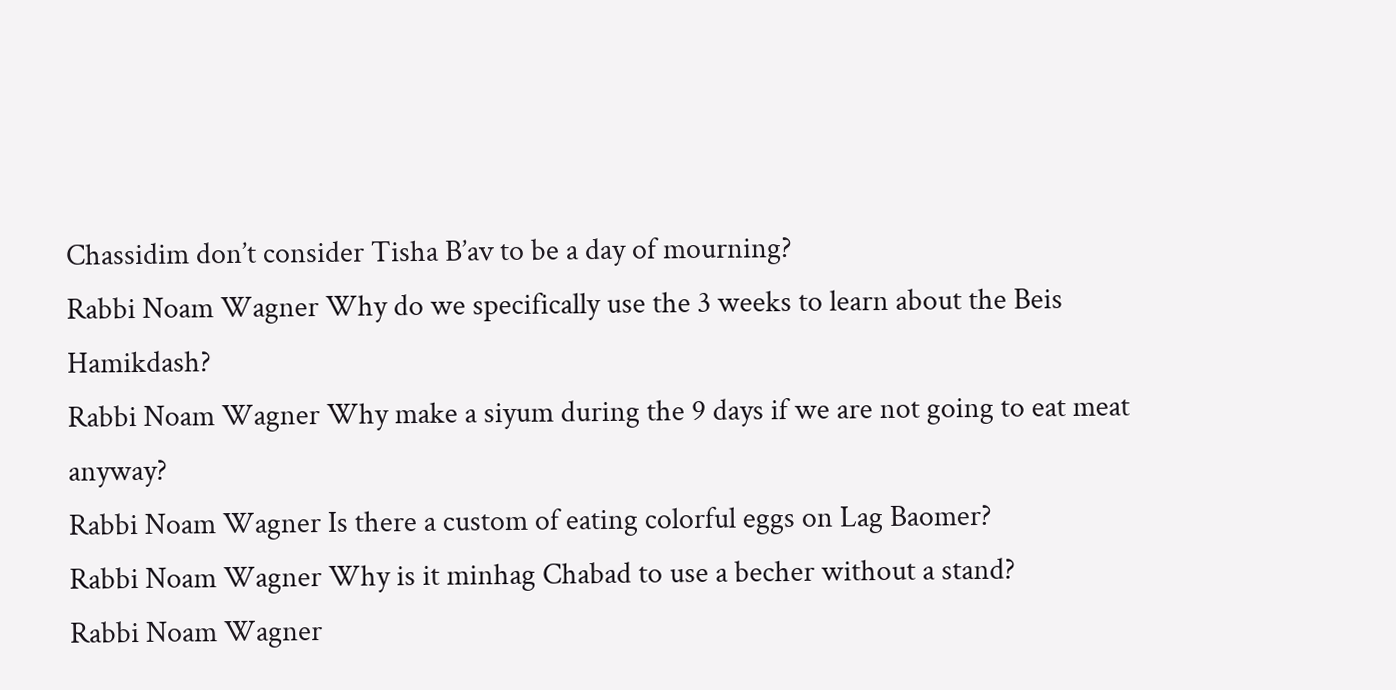Chassidim don’t consider Tisha B’av to be a day of mourning?
Rabbi Noam Wagner Why do we specifically use the 3 weeks to learn about the Beis Hamikdash?
Rabbi Noam Wagner Why make a siyum during the 9 days if we are not going to eat meat anyway?
Rabbi Noam Wagner Is there a custom of eating colorful eggs on Lag Baomer?
Rabbi Noam Wagner Why is it minhag Chabad to use a becher without a stand?
Rabbi Noam Wagner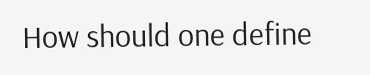How should one define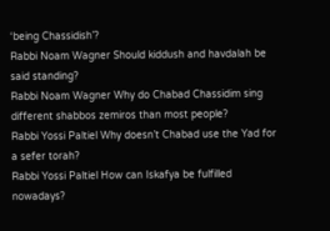‘being Chassidish’?
Rabbi Noam Wagner Should kiddush and havdalah be said standing?
Rabbi Noam Wagner Why do Chabad Chassidim sing different shabbos zemiros than most people?
Rabbi Yossi Paltiel Why doesn’t Chabad use the Yad for a sefer torah?
Rabbi Yossi Paltiel How can Iskafya be fulfilled nowadays?